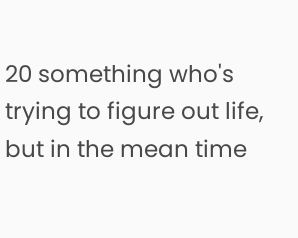20 something who's trying to figure out life, but in the mean time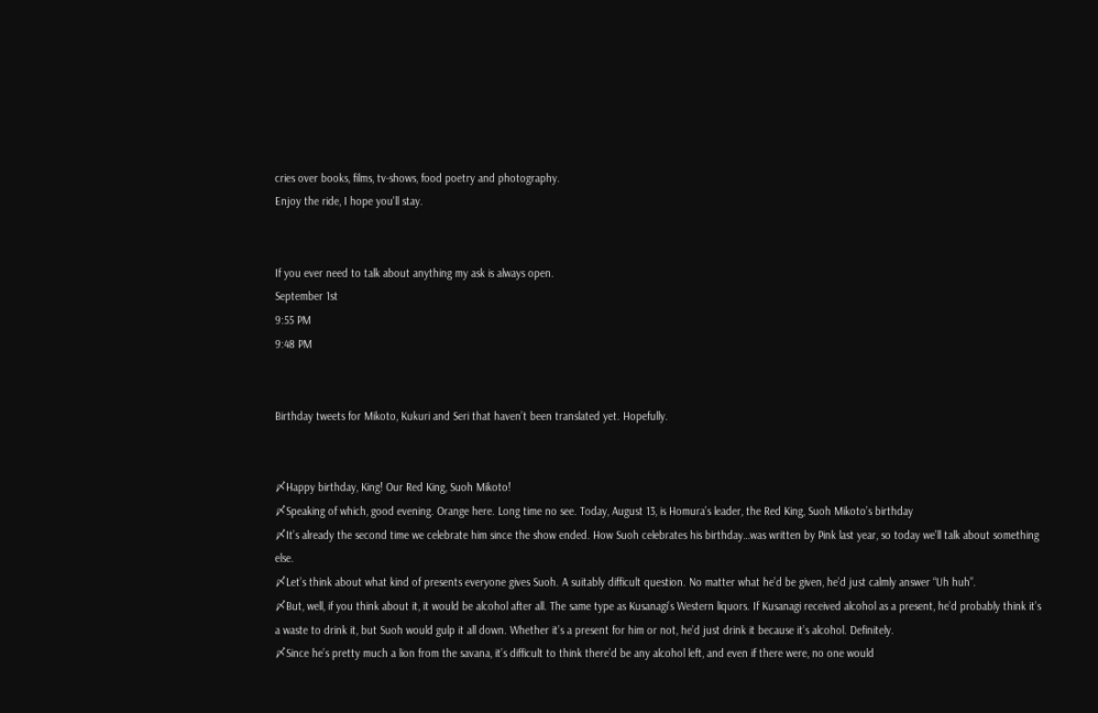cries over books, films, tv-shows, food poetry and photography.
Enjoy the ride, I hope you'll stay.


If you ever need to talk about anything my ask is always open.
September 1st
9:55 PM
9:48 PM


Birthday tweets for Mikoto, Kukuri and Seri that haven’t been translated yet. Hopefully.


〆Happy birthday, King! Our Red King, Suoh Mikoto!
〆Speaking of which, good evening. Orange here. Long time no see. Today, August 13, is Homura’s leader, the Red King, Suoh Mikoto’s birthday
〆It’s already the second time we celebrate him since the show ended. How Suoh celebrates his birthday…was written by Pink last year, so today we’ll talk about something else.
〆Let’s think about what kind of presents everyone gives Suoh. A suitably difficult question. No matter what he’d be given, he’d just calmly answer “Uh huh”.
〆But, well, if you think about it, it would be alcohol after all. The same type as Kusanagi’s Western liquors. If Kusanagi received alcohol as a present, he’d probably think it’s a waste to drink it, but Suoh would gulp it all down. Whether it’s a present for him or not, he’d just drink it because it’s alcohol. Definitely.
〆Since he’s pretty much a lion from the savana, it’s difficult to think there’d be any alcohol left, and even if there were, no one would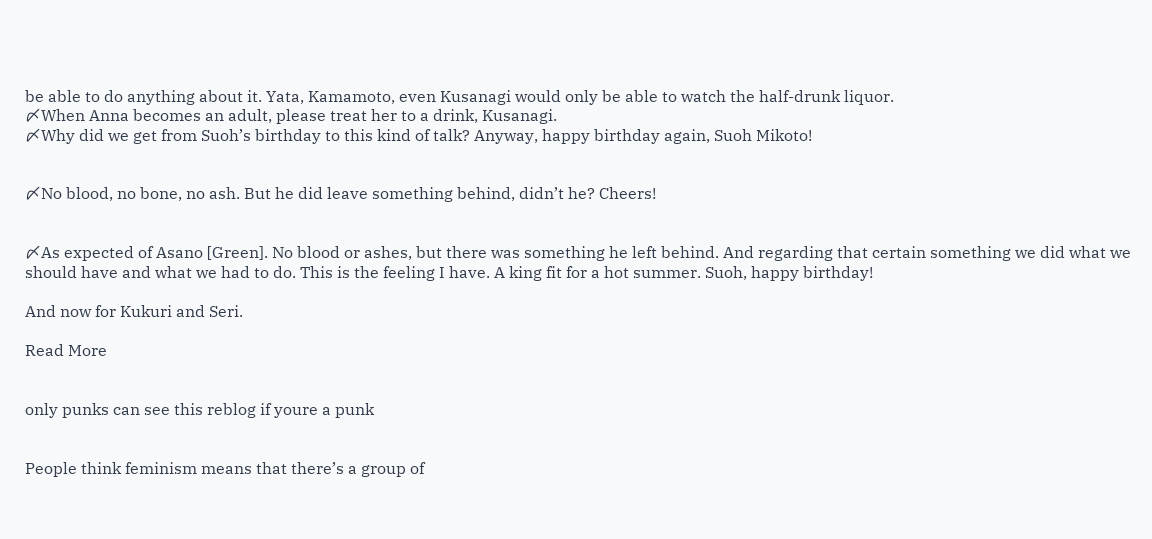be able to do anything about it. Yata, Kamamoto, even Kusanagi would only be able to watch the half-drunk liquor.
〆When Anna becomes an adult, please treat her to a drink, Kusanagi.
〆Why did we get from Suoh’s birthday to this kind of talk? Anyway, happy birthday again, Suoh Mikoto!


〆No blood, no bone, no ash. But he did leave something behind, didn’t he? Cheers!


〆As expected of Asano [Green]. No blood or ashes, but there was something he left behind. And regarding that certain something we did what we should have and what we had to do. This is the feeling I have. A king fit for a hot summer. Suoh, happy birthday!

And now for Kukuri and Seri.

Read More


only punks can see this reblog if youre a punk


People think feminism means that there’s a group of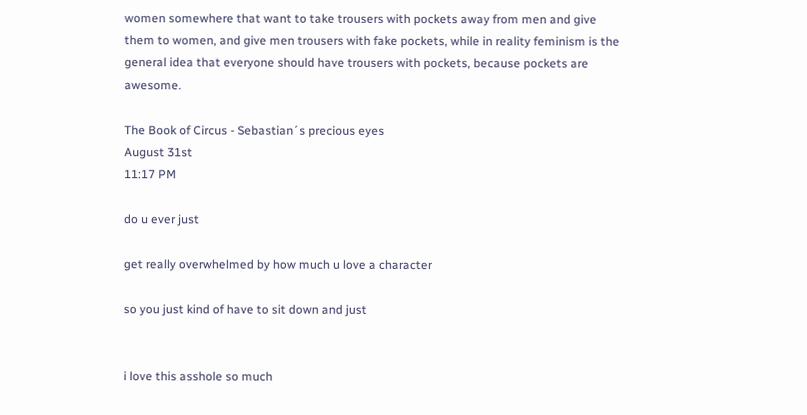women somewhere that want to take trousers with pockets away from men and give them to women, and give men trousers with fake pockets, while in reality feminism is the general idea that everyone should have trousers with pockets, because pockets are awesome.

The Book of Circus - Sebastian´s precious eyes
August 31st
11:17 PM

do u ever just

get really overwhelmed by how much u love a character

so you just kind of have to sit down and just


i love this asshole so much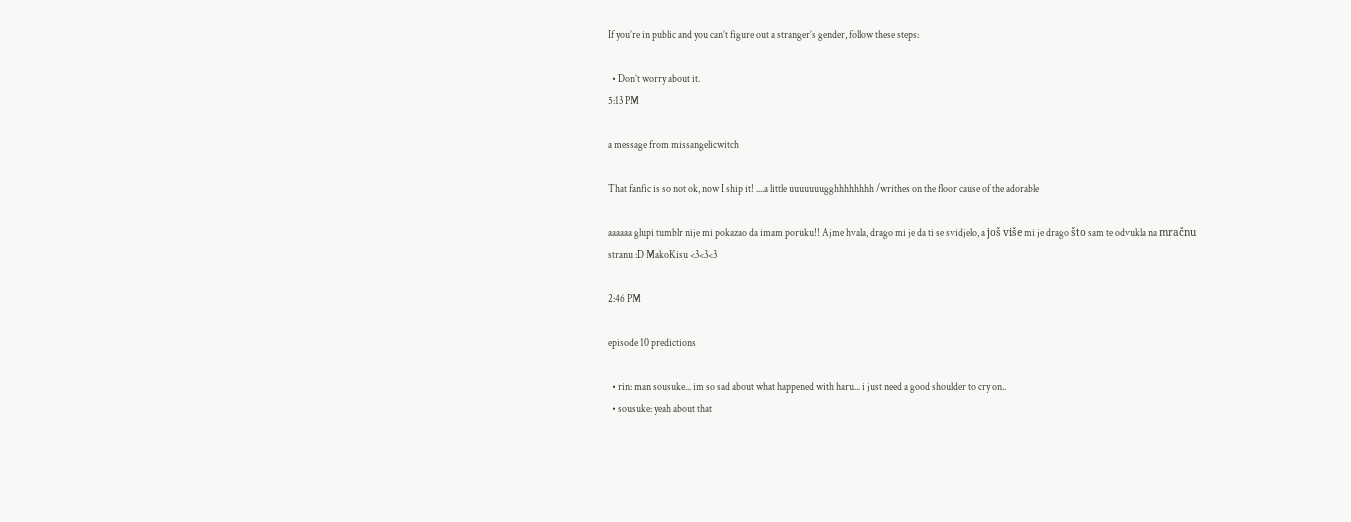If you’re in public and you can’t figure out a stranger’s gender, follow these steps:

  • Don’t worry about it.
5:13 PM

a message from missangelicwitch

That fanfic is so not ok, now I ship it! ....a little uuuuuuugghhhhhhhh /writhes on the floor cause of the adorable

aaaaaa glupi tumblr nije mi pokazao da imam poruku!! Ajme hvala, drago mi je da ti se svidjelo, a još više mi je drago što sam te odvukla na mračnu stranu :D MakoKisu <3<3<3

2:46 PM

episode 10 predictions

  • rin: man sousuke... im so sad about what happened with haru... i just need a good shoulder to cry on..
  • sousuke: yeah about that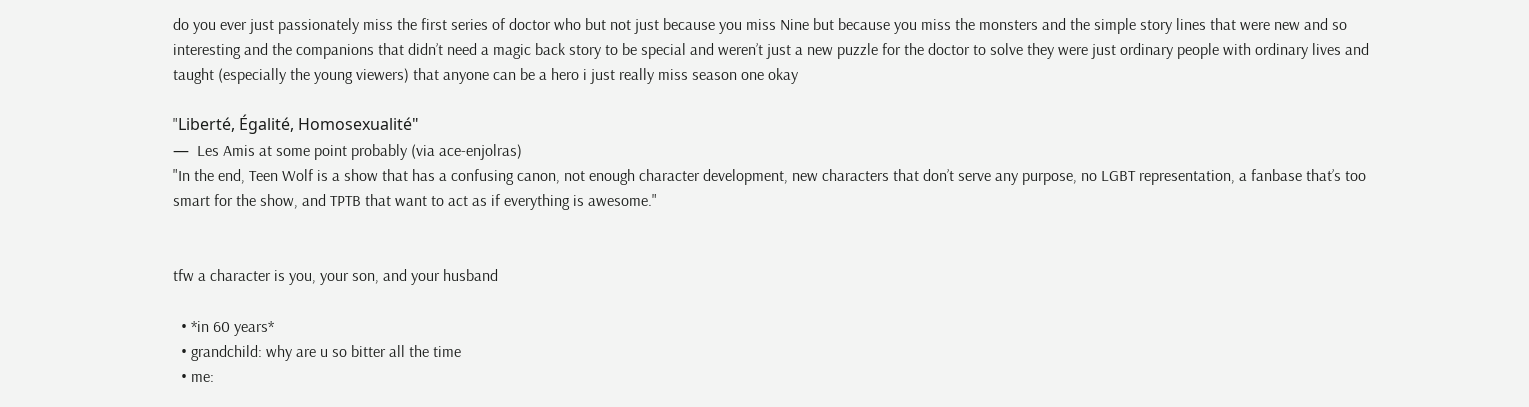do you ever just passionately miss the first series of doctor who but not just because you miss Nine but because you miss the monsters and the simple story lines that were new and so interesting and the companions that didn’t need a magic back story to be special and weren’t just a new puzzle for the doctor to solve they were just ordinary people with ordinary lives and taught (especially the young viewers) that anyone can be a hero i just really miss season one okay

"Liberté, Égalité, Homosexualité"
—  Les Amis at some point probably (via ace-enjolras)
"In the end, Teen Wolf is a show that has a confusing canon, not enough character development, new characters that don’t serve any purpose, no LGBT representation, a fanbase that’s too smart for the show, and TPTB that want to act as if everything is awesome."


tfw a character is you, your son, and your husband

  • *in 60 years*
  • grandchild: why are u so bitter all the time
  • me: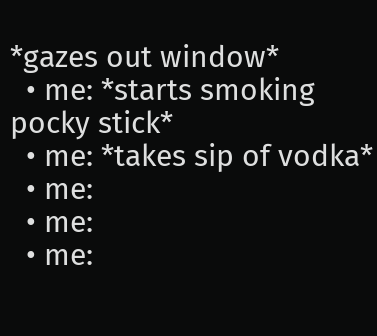*gazes out window*
  • me: *starts smoking pocky stick*
  • me: *takes sip of vodka*
  • me:
  • me:
  • me: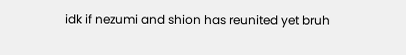idk if nezumi and shion has reunited yet bruh